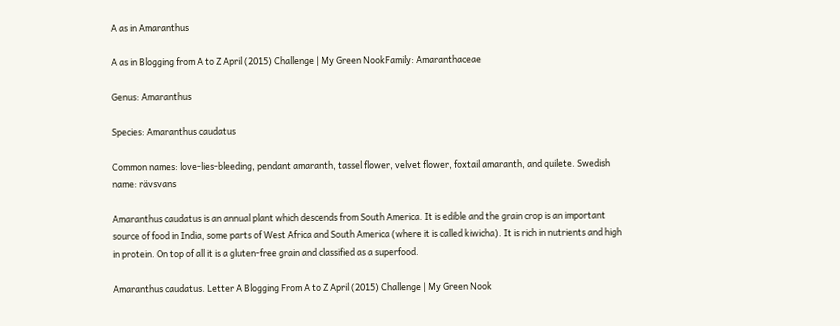A as in Amaranthus

A as in Blogging from A to Z April (2015) Challenge | My Green NookFamily: Amaranthaceae

Genus: Amaranthus

Species: Amaranthus caudatus

Common names: love-lies-bleeding, pendant amaranth, tassel flower, velvet flower, foxtail amaranth, and quilete. Swedish name: rävsvans

Amaranthus caudatus is an annual plant which descends from South America. It is edible and the grain crop is an important source of food in India, some parts of West Africa and South America (where it is called kiwicha). It is rich in nutrients and high in protein. On top of all it is a gluten-free grain and classified as a superfood.

Amaranthus caudatus. Letter A Blogging From A to Z April (2015) Challenge | My Green Nook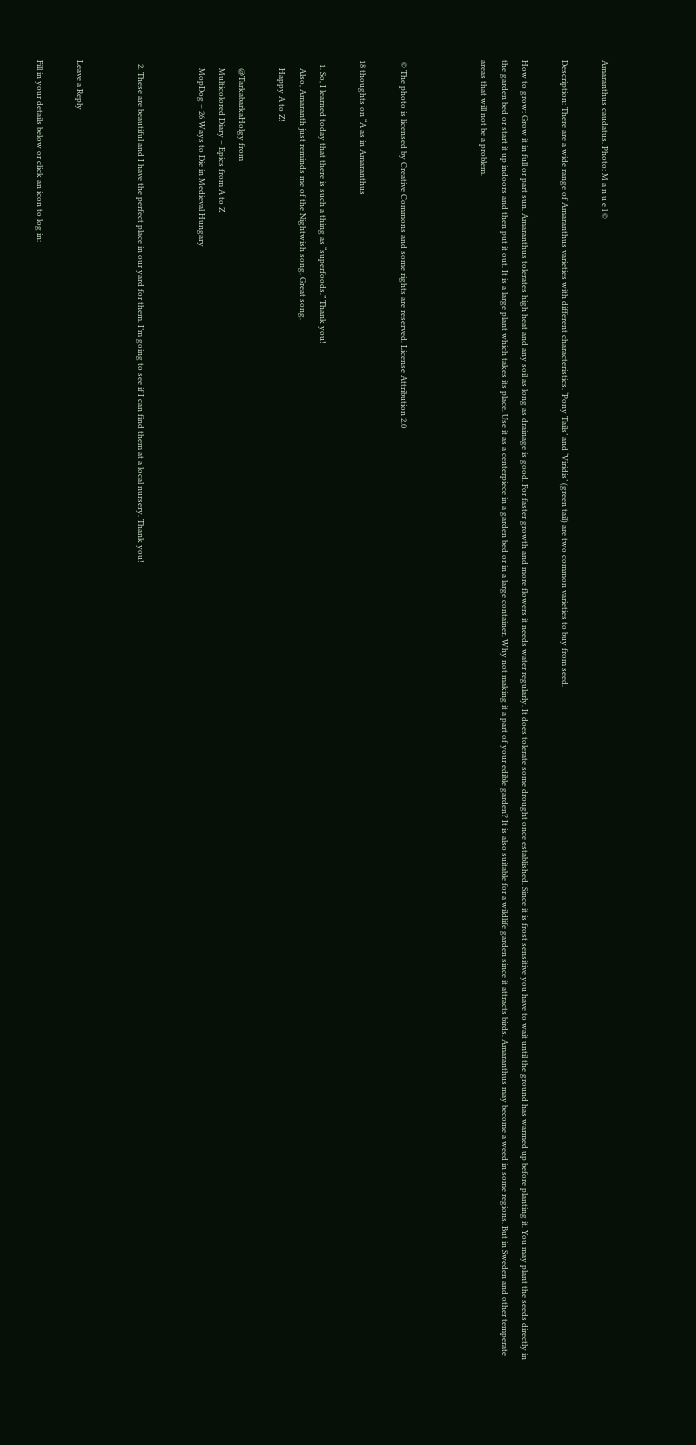Amaranthus caudatus. Photo: M a n u e l ©

Description: There are a wide range of Amaranthus varieties with different characteristics. ‘Pony Tails’ and ‘Viridis’ (green tail) are two common varieties to buy from seed.

How to grow: Grow it in full or part sun. Amaranthus tolerates high heat and any soil as long as drainage is good. For faster growth and more flowers it needs water regularly. It does tolerate some drought once established. Since it is frost sensitive you have to wait until the ground has warmed up before planting it. You may plant the seeds directly in the garden bed or start it up indoors and then put it out. It is a large plant which takes its place. Use it as a centerpiece in a garden bed or in a large container. Why not making it a part of your edible garden? It is also suitable for a wildlife garden since it attracts birds. Amaranthus may become a weed in some regions. But in Sweden and other temperate areas that will not be a problem.



 © The photo is licensed by Creative Commons and some rights are reserved. License Attribution 2.0

18 thoughts on “A as in Amaranthus

  1. So, I learned today that there is such a thing as “superfoods.” Thank you!
    Also, Amaranth just reminds me of the Nightwish song. Great song.
    Happy A to Z!

    @TarkabarkaHolgy from
    Multicolored Diary – Epics from A to Z
    MopDog – 26 Ways to Die in Medieval Hungary


  2. These are beautiful and I have the perfect place in our yard for them. I’m going to see if I can find them at a local nursery. Thank you!


Leave a Reply

Fill in your details below or click an icon to log in: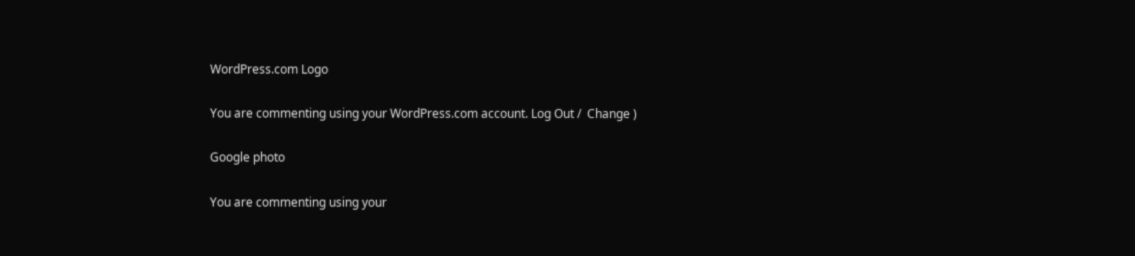WordPress.com Logo

You are commenting using your WordPress.com account. Log Out /  Change )

Google photo

You are commenting using your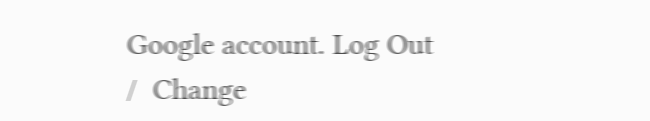Google account. Log Out /  Change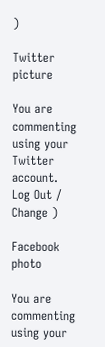)

Twitter picture

You are commenting using your Twitter account. Log Out /  Change )

Facebook photo

You are commenting using your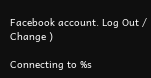Facebook account. Log Out /  Change )

Connecting to %s